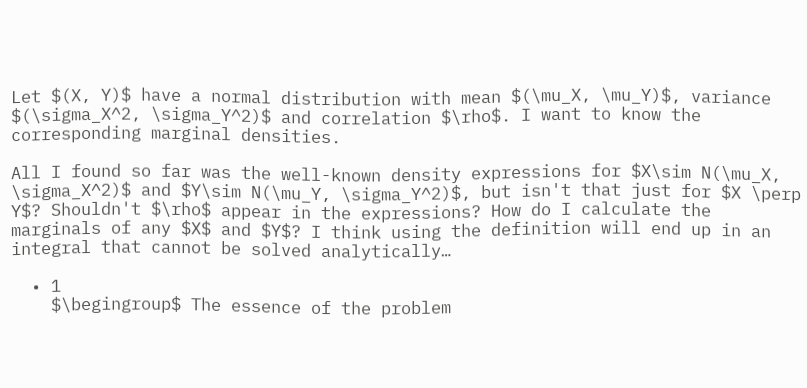Let $(X, Y)$ have a normal distribution with mean $(\mu_X, \mu_Y)$, variance $(\sigma_X^2, \sigma_Y^2)$ and correlation $\rho$. I want to know the corresponding marginal densities.

All I found so far was the well-known density expressions for $X\sim N(\mu_X, \sigma_X^2)$ and $Y\sim N(\mu_Y, \sigma_Y^2)$, but isn't that just for $X \perp Y$? Shouldn't $\rho$ appear in the expressions? How do I calculate the marginals of any $X$ and $Y$? I think using the definition will end up in an integral that cannot be solved analytically…

  • 1
    $\begingroup$ The essence of the problem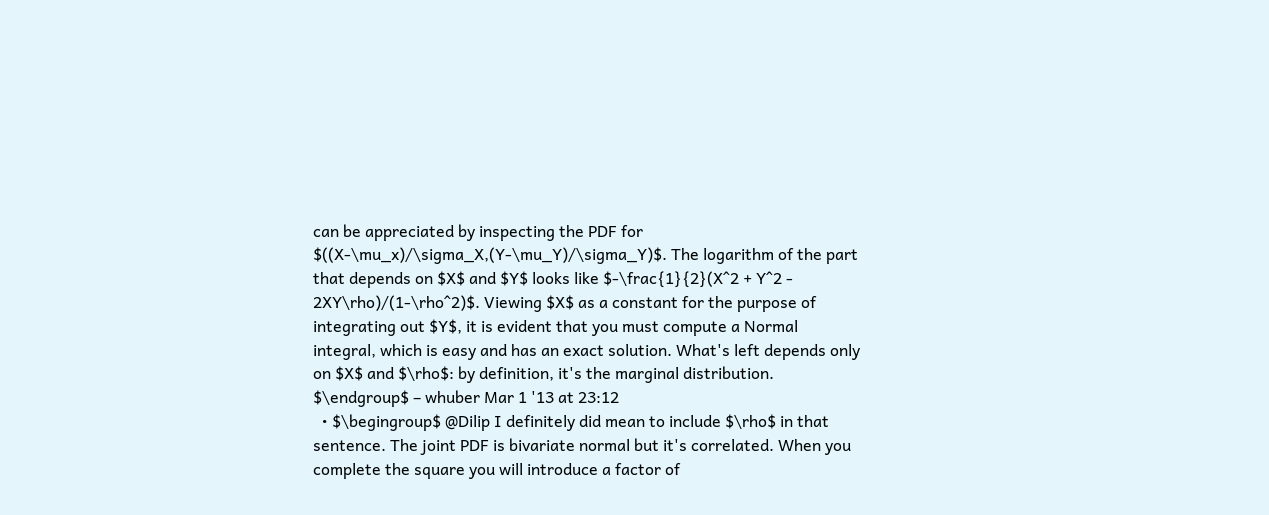can be appreciated by inspecting the PDF for $((X-\mu_x)/\sigma_X,(Y-\mu_Y)/\sigma_Y)$. The logarithm of the part that depends on $X$ and $Y$ looks like $-\frac{1}{2}(X^2 + Y^2 - 2XY\rho)/(1-\rho^2)$. Viewing $X$ as a constant for the purpose of integrating out $Y$, it is evident that you must compute a Normal integral, which is easy and has an exact solution. What's left depends only on $X$ and $\rho$: by definition, it's the marginal distribution. $\endgroup$ – whuber Mar 1 '13 at 23:12
  • $\begingroup$ @Dilip I definitely did mean to include $\rho$ in that sentence. The joint PDF is bivariate normal but it's correlated. When you complete the square you will introduce a factor of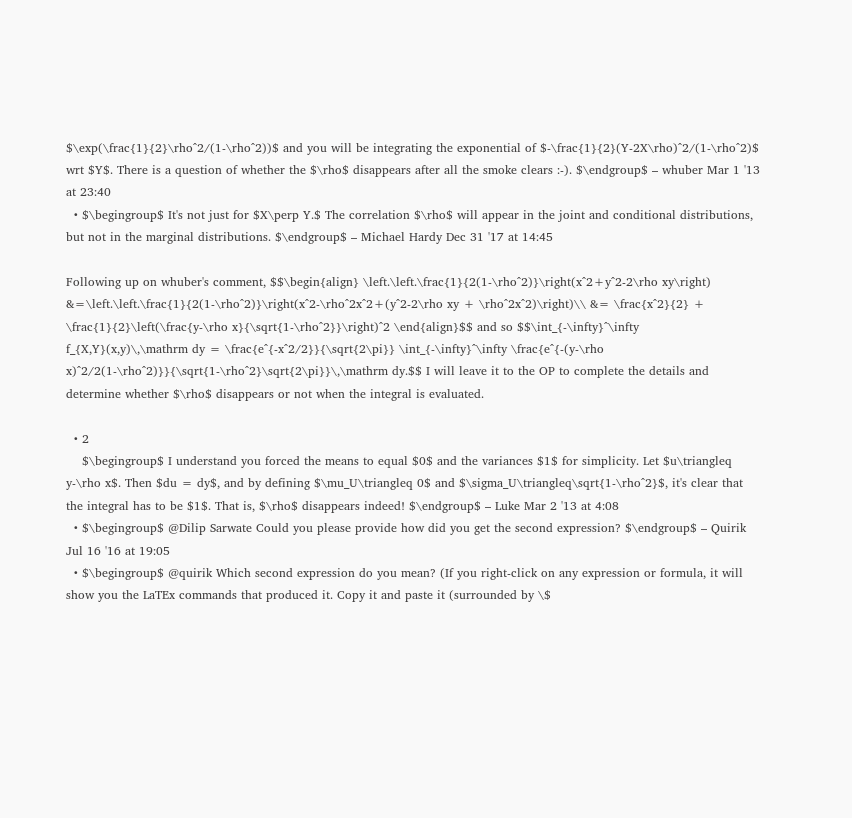$\exp(\frac{1}{2}\rho^2/(1-\rho^2))$ and you will be integrating the exponential of $-\frac{1}{2}(Y-2X\rho)^2/(1-\rho^2)$ wrt $Y$. There is a question of whether the $\rho$ disappears after all the smoke clears :-). $\endgroup$ – whuber Mar 1 '13 at 23:40
  • $\begingroup$ It's not just for $X\perp Y.$ The correlation $\rho$ will appear in the joint and conditional distributions, but not in the marginal distributions. $\endgroup$ – Michael Hardy Dec 31 '17 at 14:45

Following up on whuber's comment, $$\begin{align} \left.\left.\frac{1}{2(1-\rho^2)}\right(x^2+y^2-2\rho xy\right) &=\left.\left.\frac{1}{2(1-\rho^2)}\right(x^2-\rho^2x^2+(y^2-2\rho xy + \rho^2x^2)\right)\\ &= \frac{x^2}{2} + \frac{1}{2}\left(\frac{y-\rho x}{\sqrt{1-\rho^2}}\right)^2 \end{align}$$ and so $$\int_{-\infty}^\infty f_{X,Y}(x,y)\,\mathrm dy = \frac{e^{-x^2/2}}{\sqrt{2\pi}} \int_{-\infty}^\infty \frac{e^{-(y-\rho x)^2/2(1-\rho^2)}}{\sqrt{1-\rho^2}\sqrt{2\pi}}\,\mathrm dy.$$ I will leave it to the OP to complete the details and determine whether $\rho$ disappears or not when the integral is evaluated.

  • 2
    $\begingroup$ I understand you forced the means to equal $0$ and the variances $1$ for simplicity. Let $u\triangleq y-\rho x$. Then $du = dy$, and by defining $\mu_U\triangleq 0$ and $\sigma_U\triangleq\sqrt{1-\rho^2}$, it's clear that the integral has to be $1$. That is, $\rho$ disappears indeed! $\endgroup$ – Luke Mar 2 '13 at 4:08
  • $\begingroup$ @Dilip Sarwate Could you please provide how did you get the second expression? $\endgroup$ – Quirik Jul 16 '16 at 19:05
  • $\begingroup$ @quirik Which second expression do you mean? (If you right-click on any expression or formula, it will show you the LaTEx commands that produced it. Copy it and paste it (surrounded by \$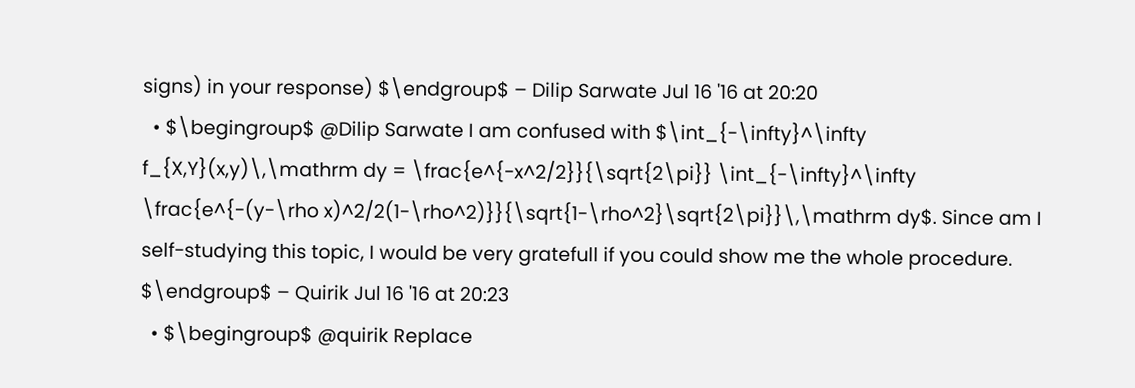signs) in your response) $\endgroup$ – Dilip Sarwate Jul 16 '16 at 20:20
  • $\begingroup$ @Dilip Sarwate I am confused with $\int_{-\infty}^\infty f_{X,Y}(x,y)\,\mathrm dy = \frac{e^{-x^2/2}}{\sqrt{2\pi}} \int_{-\infty}^\infty \frac{e^{-(y-\rho x)^2/2(1-\rho^2)}}{\sqrt{1-\rho^2}\sqrt{2\pi}}\,\mathrm dy$. Since am I self-studying this topic, I would be very gratefull if you could show me the whole procedure. $\endgroup$ – Quirik Jul 16 '16 at 20:23
  • $\begingroup$ @quirik Replace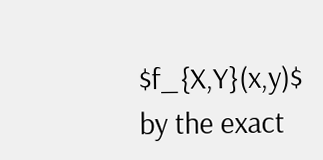$f_{X,Y}(x,y)$ by the exact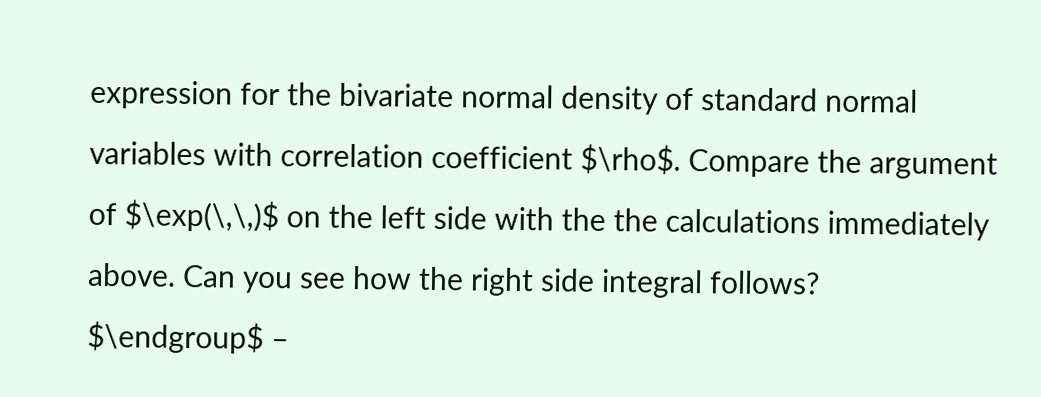expression for the bivariate normal density of standard normal variables with correlation coefficient $\rho$. Compare the argument of $\exp(\,\,)$ on the left side with the the calculations immediately above. Can you see how the right side integral follows? $\endgroup$ –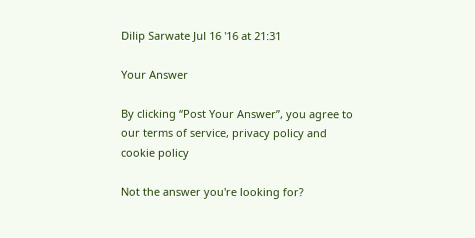Dilip Sarwate Jul 16 '16 at 21:31

Your Answer

By clicking “Post Your Answer”, you agree to our terms of service, privacy policy and cookie policy

Not the answer you're looking for?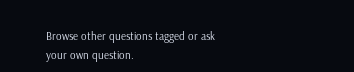Browse other questions tagged or ask your own question.